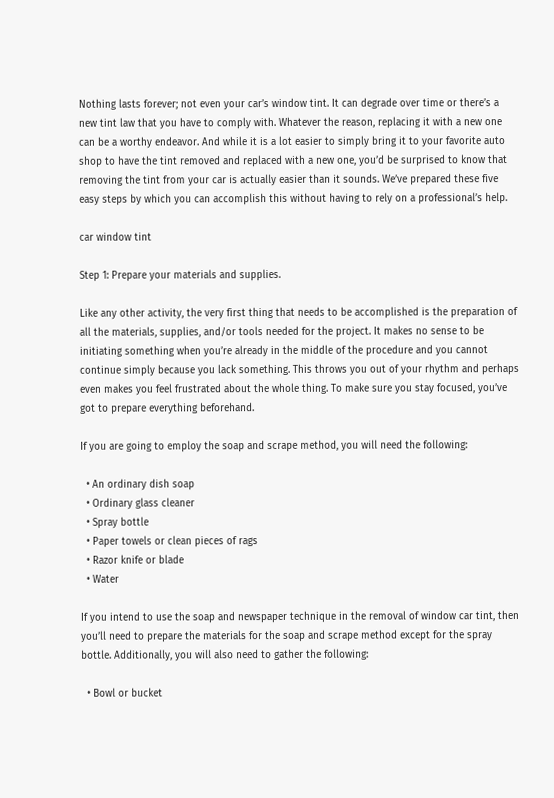Nothing lasts forever; not even your car’s window tint. It can degrade over time or there’s a new tint law that you have to comply with. Whatever the reason, replacing it with a new one can be a worthy endeavor. And while it is a lot easier to simply bring it to your favorite auto shop to have the tint removed and replaced with a new one, you’d be surprised to know that removing the tint from your car is actually easier than it sounds. We’ve prepared these five easy steps by which you can accomplish this without having to rely on a professional’s help.

car window tint

Step 1: Prepare your materials and supplies.

Like any other activity, the very first thing that needs to be accomplished is the preparation of all the materials, supplies, and/or tools needed for the project. It makes no sense to be initiating something when you’re already in the middle of the procedure and you cannot continue simply because you lack something. This throws you out of your rhythm and perhaps even makes you feel frustrated about the whole thing. To make sure you stay focused, you’ve got to prepare everything beforehand.

If you are going to employ the soap and scrape method, you will need the following:

  • An ordinary dish soap
  • Ordinary glass cleaner
  • Spray bottle
  • Paper towels or clean pieces of rags
  • Razor knife or blade
  • Water

If you intend to use the soap and newspaper technique in the removal of window car tint, then you’ll need to prepare the materials for the soap and scrape method except for the spray bottle. Additionally, you will also need to gather the following:

  • Bowl or bucket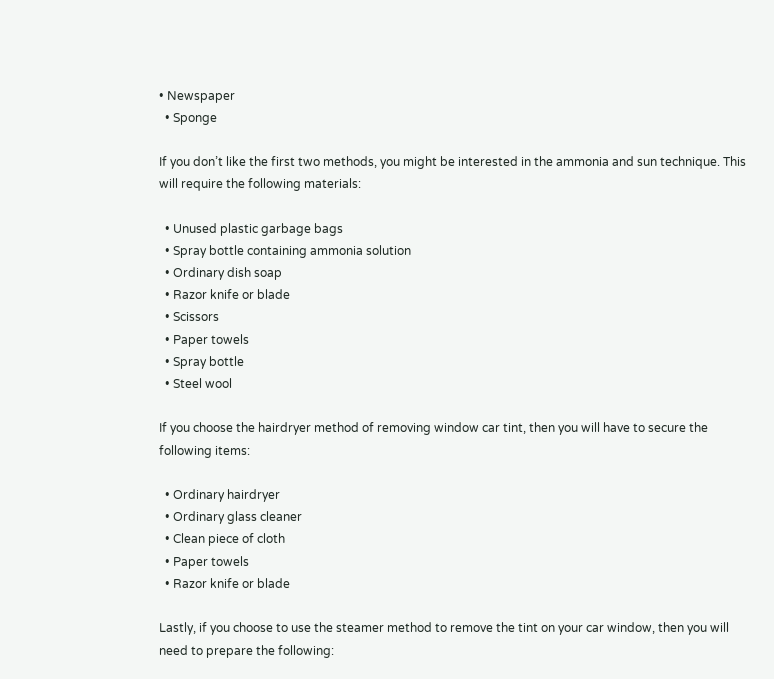• Newspaper
  • Sponge

If you don’t like the first two methods, you might be interested in the ammonia and sun technique. This will require the following materials:

  • Unused plastic garbage bags
  • Spray bottle containing ammonia solution
  • Ordinary dish soap
  • Razor knife or blade
  • Scissors
  • Paper towels
  • Spray bottle
  • Steel wool

If you choose the hairdryer method of removing window car tint, then you will have to secure the following items:

  • Ordinary hairdryer
  • Ordinary glass cleaner
  • Clean piece of cloth
  • Paper towels
  • Razor knife or blade

Lastly, if you choose to use the steamer method to remove the tint on your car window, then you will need to prepare the following: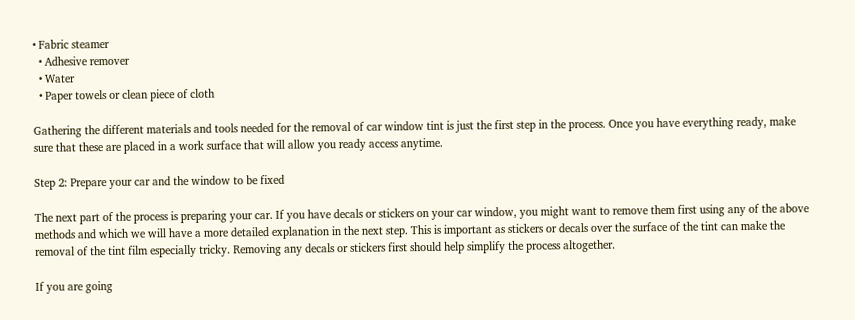• Fabric steamer
  • Adhesive remover
  • Water
  • Paper towels or clean piece of cloth

Gathering the different materials and tools needed for the removal of car window tint is just the first step in the process. Once you have everything ready, make sure that these are placed in a work surface that will allow you ready access anytime.

Step 2: Prepare your car and the window to be fixed

The next part of the process is preparing your car. If you have decals or stickers on your car window, you might want to remove them first using any of the above methods and which we will have a more detailed explanation in the next step. This is important as stickers or decals over the surface of the tint can make the removal of the tint film especially tricky. Removing any decals or stickers first should help simplify the process altogether.

If you are going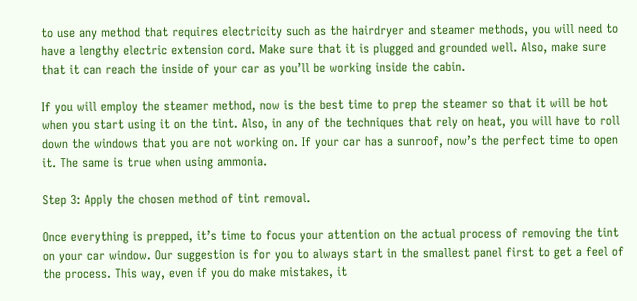to use any method that requires electricity such as the hairdryer and steamer methods, you will need to have a lengthy electric extension cord. Make sure that it is plugged and grounded well. Also, make sure that it can reach the inside of your car as you’ll be working inside the cabin.

If you will employ the steamer method, now is the best time to prep the steamer so that it will be hot when you start using it on the tint. Also, in any of the techniques that rely on heat, you will have to roll down the windows that you are not working on. If your car has a sunroof, now’s the perfect time to open it. The same is true when using ammonia.

Step 3: Apply the chosen method of tint removal.

Once everything is prepped, it’s time to focus your attention on the actual process of removing the tint on your car window. Our suggestion is for you to always start in the smallest panel first to get a feel of the process. This way, even if you do make mistakes, it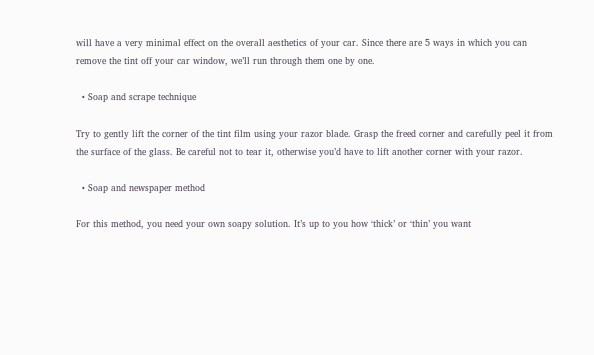will have a very minimal effect on the overall aesthetics of your car. Since there are 5 ways in which you can remove the tint off your car window, we’ll run through them one by one.

  • Soap and scrape technique

Try to gently lift the corner of the tint film using your razor blade. Grasp the freed corner and carefully peel it from the surface of the glass. Be careful not to tear it, otherwise you’d have to lift another corner with your razor.

  • Soap and newspaper method

For this method, you need your own soapy solution. It’s up to you how ‘thick’ or ‘thin’ you want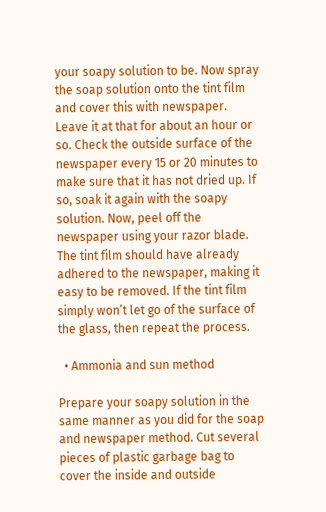your soapy solution to be. Now spray the soap solution onto the tint film and cover this with newspaper. Leave it at that for about an hour or so. Check the outside surface of the newspaper every 15 or 20 minutes to make sure that it has not dried up. If so, soak it again with the soapy solution. Now, peel off the newspaper using your razor blade. The tint film should have already adhered to the newspaper, making it easy to be removed. If the tint film simply won’t let go of the surface of the glass, then repeat the process.

  • Ammonia and sun method

Prepare your soapy solution in the same manner as you did for the soap and newspaper method. Cut several pieces of plastic garbage bag to cover the inside and outside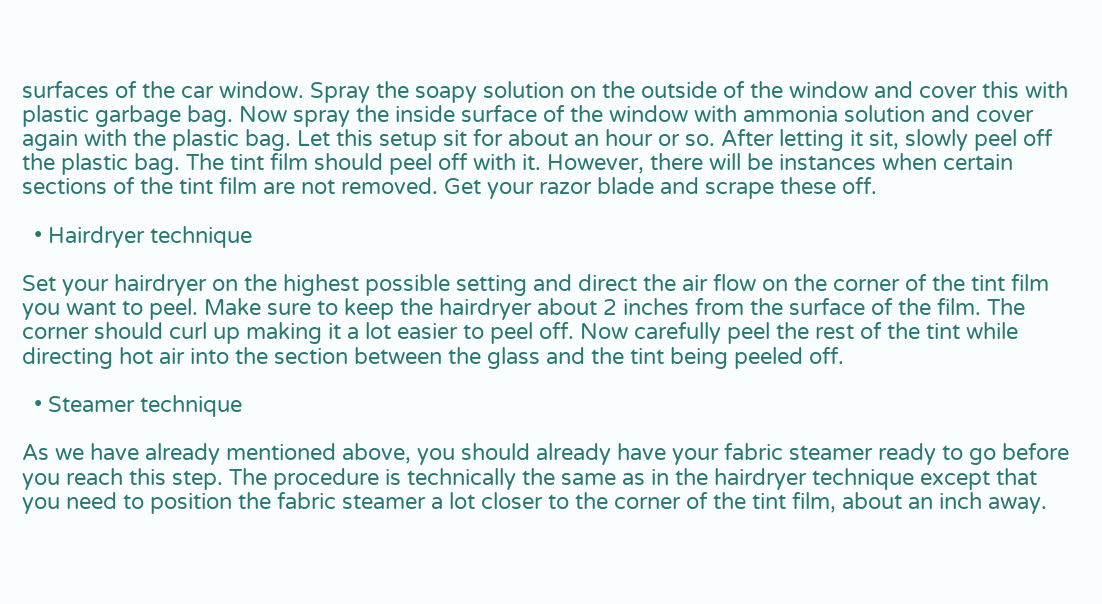surfaces of the car window. Spray the soapy solution on the outside of the window and cover this with plastic garbage bag. Now spray the inside surface of the window with ammonia solution and cover again with the plastic bag. Let this setup sit for about an hour or so. After letting it sit, slowly peel off the plastic bag. The tint film should peel off with it. However, there will be instances when certain sections of the tint film are not removed. Get your razor blade and scrape these off.

  • Hairdryer technique

Set your hairdryer on the highest possible setting and direct the air flow on the corner of the tint film you want to peel. Make sure to keep the hairdryer about 2 inches from the surface of the film. The corner should curl up making it a lot easier to peel off. Now carefully peel the rest of the tint while directing hot air into the section between the glass and the tint being peeled off.

  • Steamer technique

As we have already mentioned above, you should already have your fabric steamer ready to go before you reach this step. The procedure is technically the same as in the hairdryer technique except that you need to position the fabric steamer a lot closer to the corner of the tint film, about an inch away.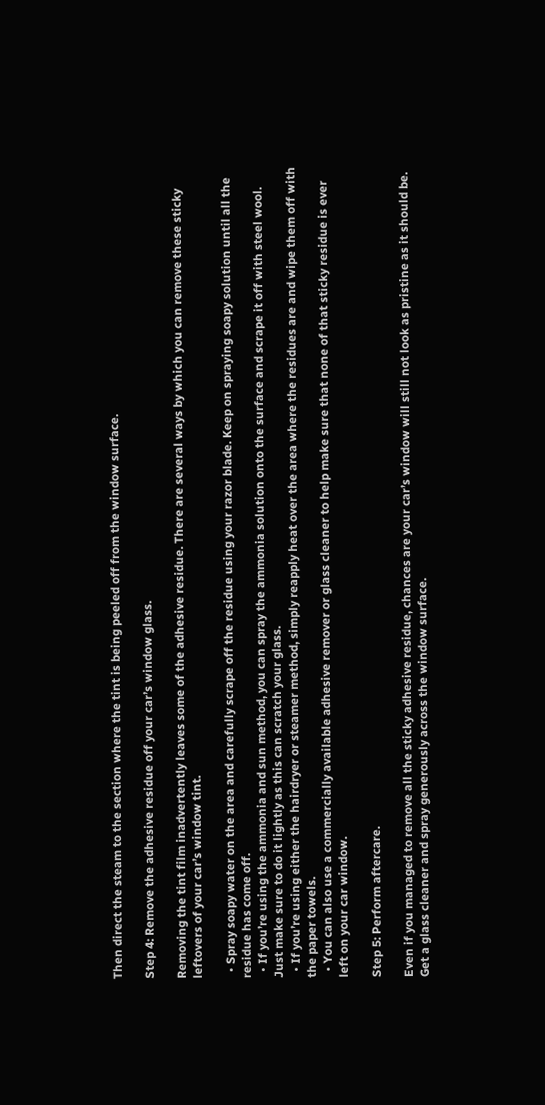Then direct the steam to the section where the tint is being peeled off from the window surface.

Step 4: Remove the adhesive residue off your car’s window glass.

Removing the tint film inadvertently leaves some of the adhesive residue. There are several ways by which you can remove these sticky leftovers of your car’s window tint.

  • Spray soapy water on the area and carefully scrape off the residue using your razor blade. Keep on spraying soapy solution until all the residue has come off.
  • If you’re using the ammonia and sun method, you can spray the ammonia solution onto the surface and scrape it off with steel wool. Just make sure to do it lightly as this can scratch your glass.
  • If you’re using either the hairdryer or steamer method, simply reapply heat over the area where the residues are and wipe them off with the paper towels.
  • You can also use a commercially available adhesive remover or glass cleaner to help make sure that none of that sticky residue is ever left on your car window.

Step 5: Perform aftercare.

Even if you managed to remove all the sticky adhesive residue, chances are your car’s window will still not look as pristine as it should be. Get a glass cleaner and spray generously across the window surface.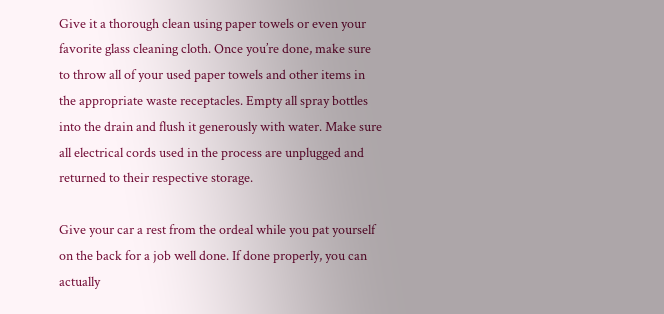Give it a thorough clean using paper towels or even your favorite glass cleaning cloth. Once you’re done, make sure to throw all of your used paper towels and other items in the appropriate waste receptacles. Empty all spray bottles into the drain and flush it generously with water. Make sure all electrical cords used in the process are unplugged and returned to their respective storage.

Give your car a rest from the ordeal while you pat yourself on the back for a job well done. If done properly, you can actually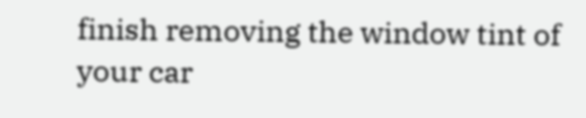finish removing the window tint of your car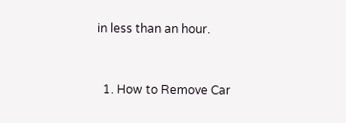in less than an hour.


  1. How to Remove Car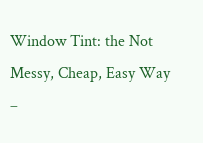Window Tint: the Not Messy, Cheap, Easy Way –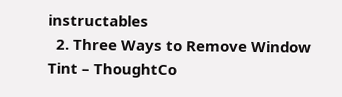instructables
  2. Three Ways to Remove Window Tint – ThoughtCo